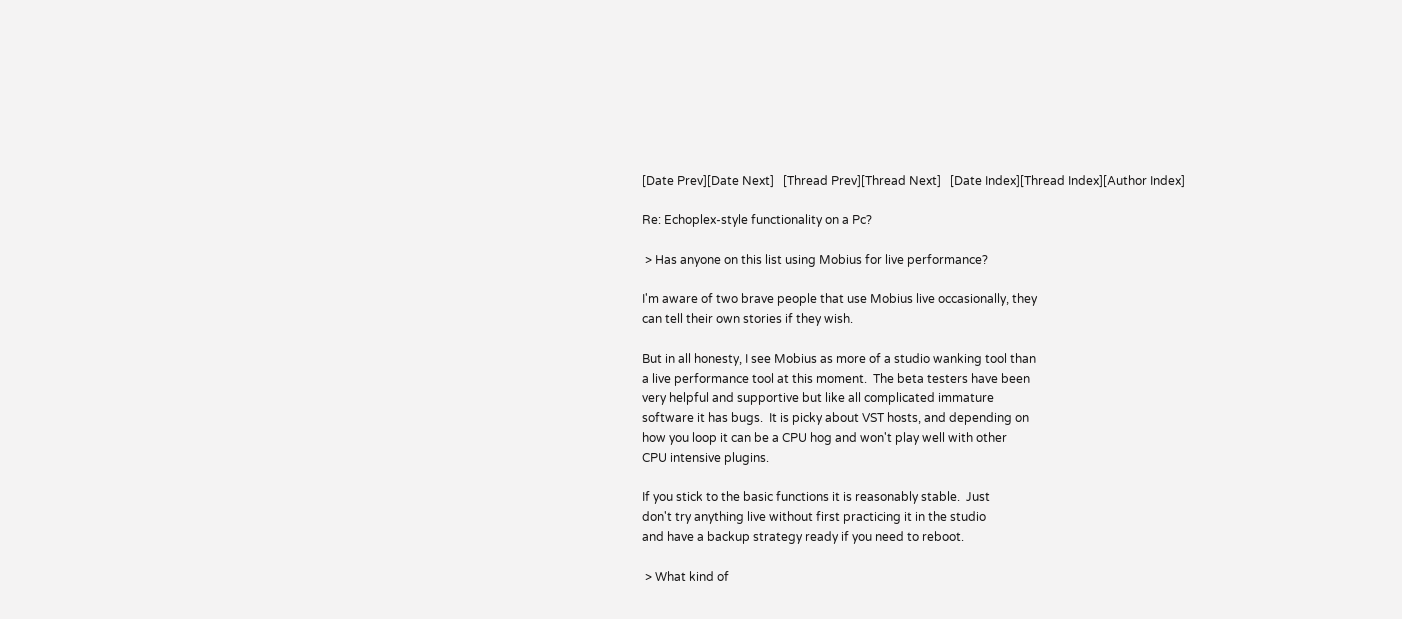[Date Prev][Date Next]   [Thread Prev][Thread Next]   [Date Index][Thread Index][Author Index]

Re: Echoplex-style functionality on a Pc?

 > Has anyone on this list using Mobius for live performance?

I'm aware of two brave people that use Mobius live occasionally, they
can tell their own stories if they wish.

But in all honesty, I see Mobius as more of a studio wanking tool than
a live performance tool at this moment.  The beta testers have been
very helpful and supportive but like all complicated immature
software it has bugs.  It is picky about VST hosts, and depending on
how you loop it can be a CPU hog and won't play well with other
CPU intensive plugins.

If you stick to the basic functions it is reasonably stable.  Just
don't try anything live without first practicing it in the studio
and have a backup strategy ready if you need to reboot.

 > What kind of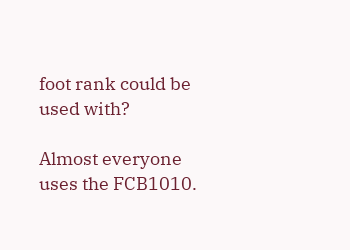foot rank could be used with?

Almost everyone uses the FCB1010.